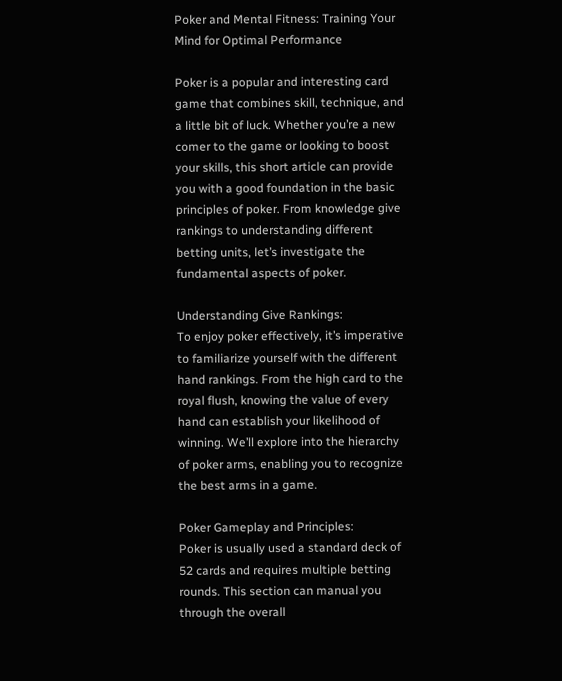Poker and Mental Fitness: Training Your Mind for Optimal Performance

Poker is a popular and interesting card game that combines skill, technique, and a little bit of luck. Whether you’re a new comer to the game or looking to boost your skills, this short article can provide you with a good foundation in the basic principles of poker. From knowledge give rankings to understanding different betting units, let’s investigate the fundamental aspects of poker.

Understanding Give Rankings:
To enjoy poker effectively, it’s imperative to familiarize yourself with the different hand rankings. From the high card to the royal flush, knowing the value of every hand can establish your likelihood of winning. We’ll explore into the hierarchy of poker arms, enabling you to recognize the best arms in a game.

Poker Gameplay and Principles:
Poker is usually used a standard deck of 52 cards and requires multiple betting rounds. This section can manual you through the overall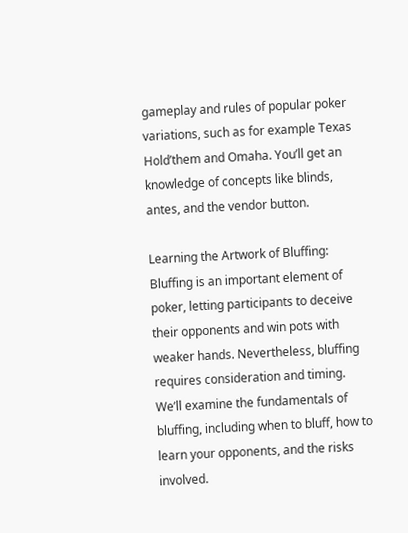gameplay and rules of popular poker variations, such as for example Texas Hold’them and Omaha. You’ll get an knowledge of concepts like blinds, antes, and the vendor button.

Learning the Artwork of Bluffing:
Bluffing is an important element of poker, letting participants to deceive their opponents and win pots with weaker hands. Nevertheless, bluffing requires consideration and timing. We’ll examine the fundamentals of bluffing, including when to bluff, how to learn your opponents, and the risks involved.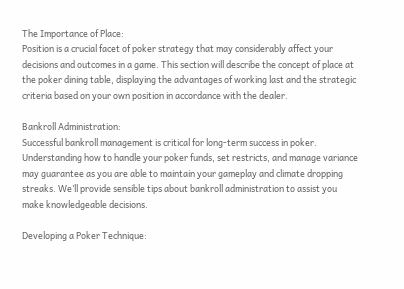The Importance of Place:
Position is a crucial facet of poker strategy that may considerably affect your decisions and outcomes in a game. This section will describe the concept of place at the poker dining table, displaying the advantages of working last and the strategic criteria based on your own position in accordance with the dealer.

Bankroll Administration:
Successful bankroll management is critical for long-term success in poker. Understanding how to handle your poker funds, set restricts, and manage variance may guarantee as you are able to maintain your gameplay and climate dropping streaks. We’ll provide sensible tips about bankroll administration to assist you make knowledgeable decisions.

Developing a Poker Technique: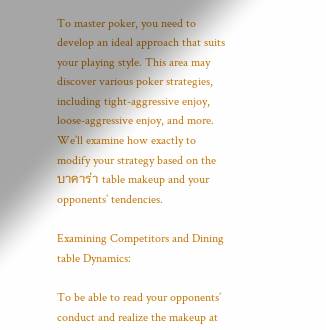To master poker, you need to develop an ideal approach that suits your playing style. This area may discover various poker strategies, including tight-aggressive enjoy, loose-aggressive enjoy, and more. We’ll examine how exactly to modify your strategy based on the บาคาร่า table makeup and your opponents’ tendencies.

Examining Competitors and Dining table Dynamics:

To be able to read your opponents’ conduct and realize the makeup at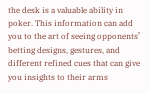the desk is a valuable ability in poker. This information can add you to the art of seeing opponents’ betting designs, gestures, and different refined cues that can give you insights to their arms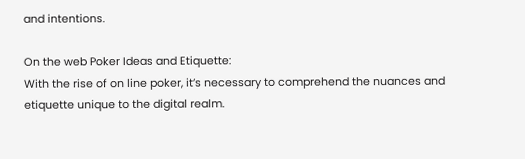and intentions.

On the web Poker Ideas and Etiquette:
With the rise of on line poker, it’s necessary to comprehend the nuances and etiquette unique to the digital realm.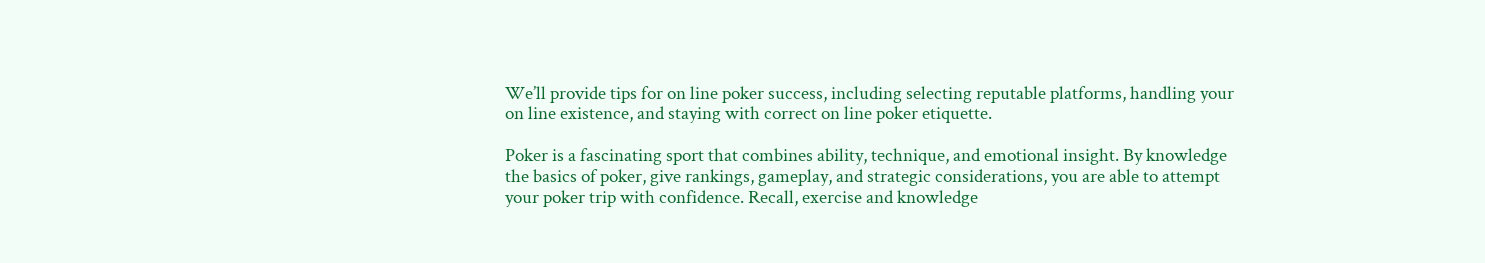We’ll provide tips for on line poker success, including selecting reputable platforms, handling your on line existence, and staying with correct on line poker etiquette.

Poker is a fascinating sport that combines ability, technique, and emotional insight. By knowledge the basics of poker, give rankings, gameplay, and strategic considerations, you are able to attempt your poker trip with confidence. Recall, exercise and knowledge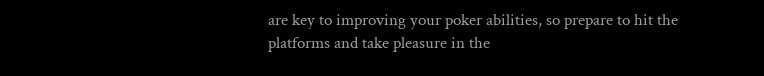are key to improving your poker abilities, so prepare to hit the platforms and take pleasure in the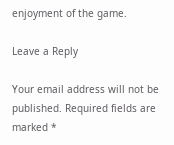enjoyment of the game.

Leave a Reply

Your email address will not be published. Required fields are marked *